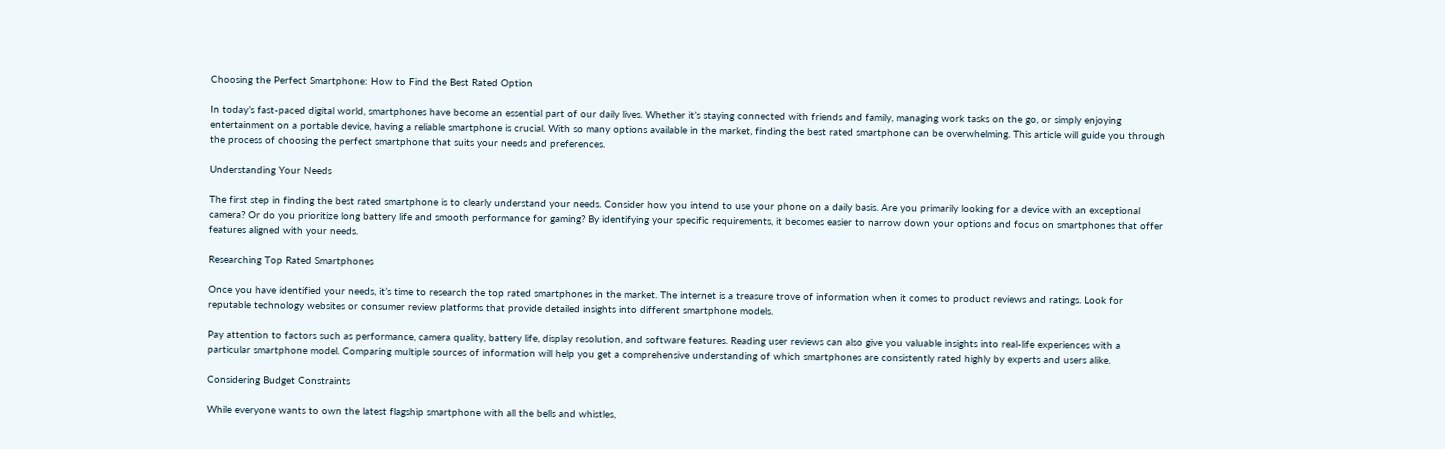Choosing the Perfect Smartphone: How to Find the Best Rated Option

In today’s fast-paced digital world, smartphones have become an essential part of our daily lives. Whether it’s staying connected with friends and family, managing work tasks on the go, or simply enjoying entertainment on a portable device, having a reliable smartphone is crucial. With so many options available in the market, finding the best rated smartphone can be overwhelming. This article will guide you through the process of choosing the perfect smartphone that suits your needs and preferences.

Understanding Your Needs

The first step in finding the best rated smartphone is to clearly understand your needs. Consider how you intend to use your phone on a daily basis. Are you primarily looking for a device with an exceptional camera? Or do you prioritize long battery life and smooth performance for gaming? By identifying your specific requirements, it becomes easier to narrow down your options and focus on smartphones that offer features aligned with your needs.

Researching Top Rated Smartphones

Once you have identified your needs, it’s time to research the top rated smartphones in the market. The internet is a treasure trove of information when it comes to product reviews and ratings. Look for reputable technology websites or consumer review platforms that provide detailed insights into different smartphone models.

Pay attention to factors such as performance, camera quality, battery life, display resolution, and software features. Reading user reviews can also give you valuable insights into real-life experiences with a particular smartphone model. Comparing multiple sources of information will help you get a comprehensive understanding of which smartphones are consistently rated highly by experts and users alike.

Considering Budget Constraints

While everyone wants to own the latest flagship smartphone with all the bells and whistles,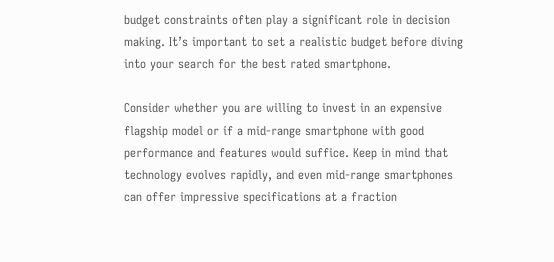budget constraints often play a significant role in decision making. It’s important to set a realistic budget before diving into your search for the best rated smartphone.

Consider whether you are willing to invest in an expensive flagship model or if a mid-range smartphone with good performance and features would suffice. Keep in mind that technology evolves rapidly, and even mid-range smartphones can offer impressive specifications at a fraction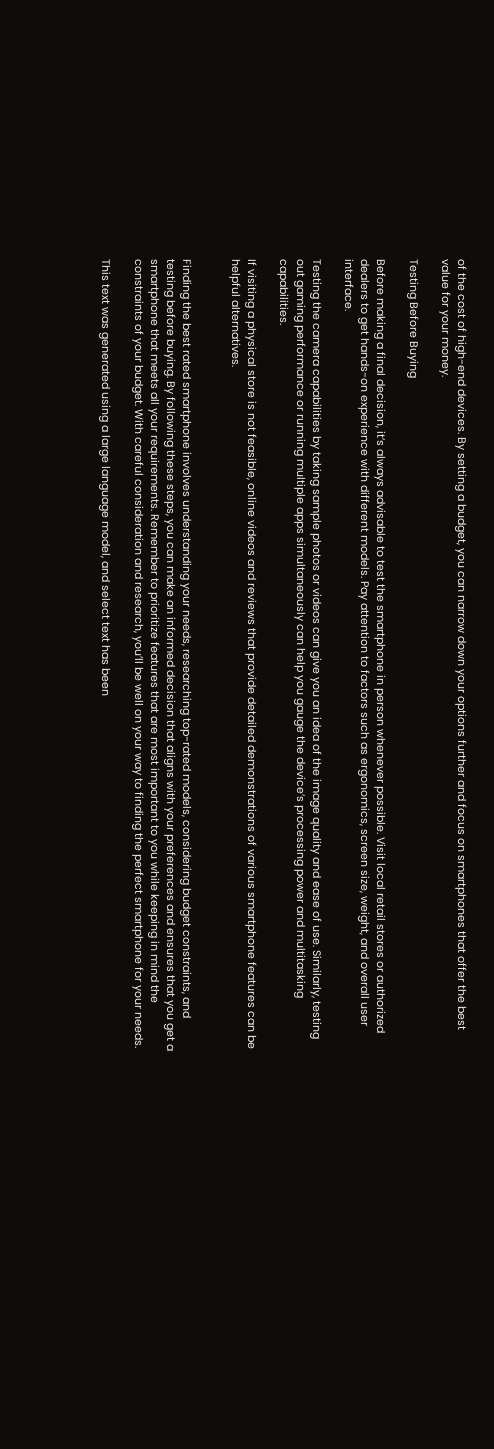of the cost of high-end devices. By setting a budget, you can narrow down your options further and focus on smartphones that offer the best value for your money.

Testing Before Buying

Before making a final decision, it’s always advisable to test the smartphone in person whenever possible. Visit local retail stores or authorized dealers to get hands-on experience with different models. Pay attention to factors such as ergonomics, screen size, weight, and overall user interface.

Testing the camera capabilities by taking sample photos or videos can give you an idea of the image quality and ease of use. Similarly, testing out gaming performance or running multiple apps simultaneously can help you gauge the device’s processing power and multitasking capabilities.

If visiting a physical store is not feasible, online videos and reviews that provide detailed demonstrations of various smartphone features can be helpful alternatives.


Finding the best rated smartphone involves understanding your needs, researching top-rated models, considering budget constraints, and testing before buying. By following these steps, you can make an informed decision that aligns with your preferences and ensures that you get a smartphone that meets all your requirements. Remember to prioritize features that are most important to you while keeping in mind the constraints of your budget. With careful consideration and research, you’ll be well on your way to finding the perfect smartphone for your needs.

This text was generated using a large language model, and select text has been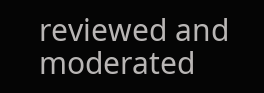reviewed and moderated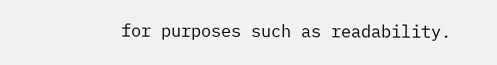for purposes such as readability.